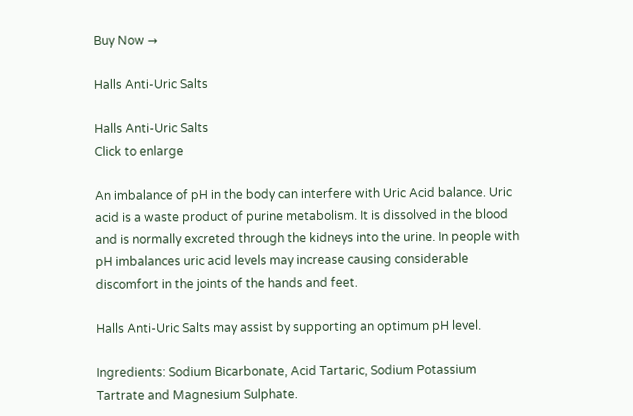Buy Now →

Halls Anti-Uric Salts

Halls Anti-Uric Salts
Click to enlarge

An imbalance of pH in the body can interfere with Uric Acid balance. Uric acid is a waste product of purine metabolism. It is dissolved in the blood and is normally excreted through the kidneys into the urine. In people with pH imbalances uric acid levels may increase causing considerable discomfort in the joints of the hands and feet.

Halls Anti-Uric Salts may assist by supporting an optimum pH level.

Ingredients: Sodium Bicarbonate, Acid Tartaric, Sodium Potassium Tartrate and Magnesium Sulphate.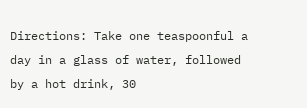Directions: Take one teaspoonful a day in a glass of water, followed by a hot drink, 30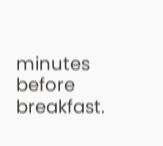minutes before breakfast.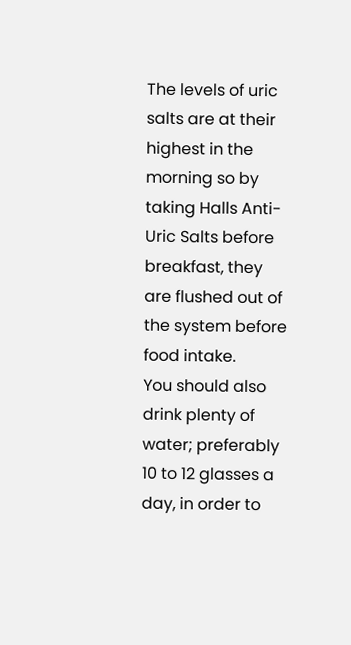The levels of uric salts are at their highest in the morning so by taking Halls Anti-Uric Salts before breakfast, they are flushed out of the system before food intake.
You should also drink plenty of water; preferably 10 to 12 glasses a day, in order to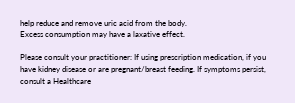help reduce and remove uric acid from the body.
Excess consumption may have a laxative effect.

Please consult your practitioner: If using prescription medication, if you have kidney disease or are pregnant/breast feeding. If symptoms persist, consult a Healthcare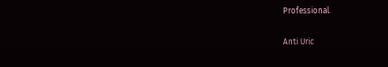Professional.

Anti Uric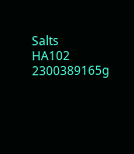Salts
HA102 2300389165g